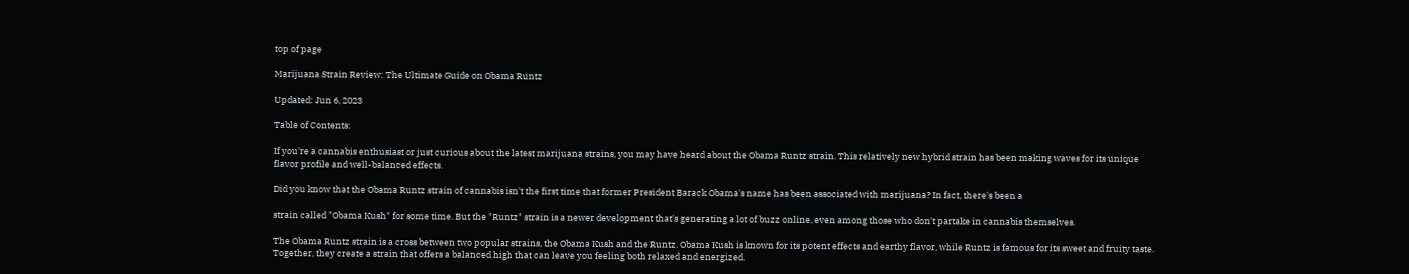top of page

Marijuana Strain Review: The Ultimate Guide on Obama Runtz

Updated: Jun 6, 2023

Table of Contents:

If you're a cannabis enthusiast or just curious about the latest marijuana strains, you may have heard about the Obama Runtz strain. This relatively new hybrid strain has been making waves for its unique flavor profile and well-balanced effects.

Did you know that the Obama Runtz strain of cannabis isn't the first time that former President Barack Obama's name has been associated with marijuana? In fact, there's been a

strain called "Obama Kush" for some time. But the "Runtz" strain is a newer development that's generating a lot of buzz online, even among those who don't partake in cannabis themselves.

The Obama Runtz strain is a cross between two popular strains, the Obama Kush and the Runtz. Obama Kush is known for its potent effects and earthy flavor, while Runtz is famous for its sweet and fruity taste. Together, they create a strain that offers a balanced high that can leave you feeling both relaxed and energized.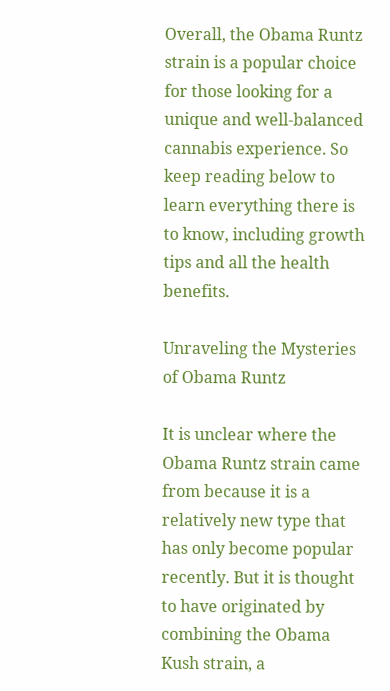Overall, the Obama Runtz strain is a popular choice for those looking for a unique and well-balanced cannabis experience. So keep reading below to learn everything there is to know, including growth tips and all the health benefits.

Unraveling the Mysteries of Obama Runtz

It is unclear where the Obama Runtz strain came from because it is a relatively new type that has only become popular recently. But it is thought to have originated by combining the Obama Kush strain, a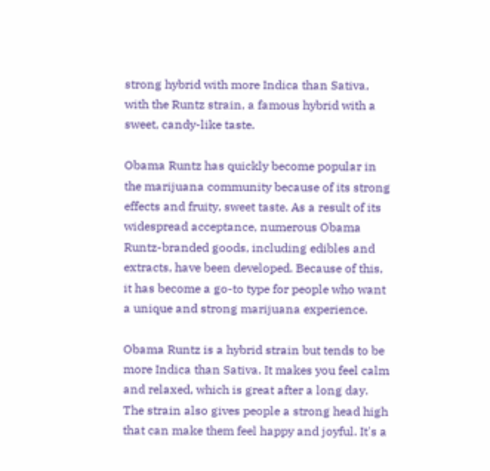strong hybrid with more Indica than Sativa, with the Runtz strain, a famous hybrid with a sweet, candy-like taste.

Obama Runtz has quickly become popular in the marijuana community because of its strong effects and fruity, sweet taste. As a result of its widespread acceptance, numerous Obama Runtz-branded goods, including edibles and extracts, have been developed. Because of this, it has become a go-to type for people who want a unique and strong marijuana experience.

Obama Runtz is a hybrid strain but tends to be more Indica than Sativa. It makes you feel calm and relaxed, which is great after a long day. The strain also gives people a strong head high that can make them feel happy and joyful. It's a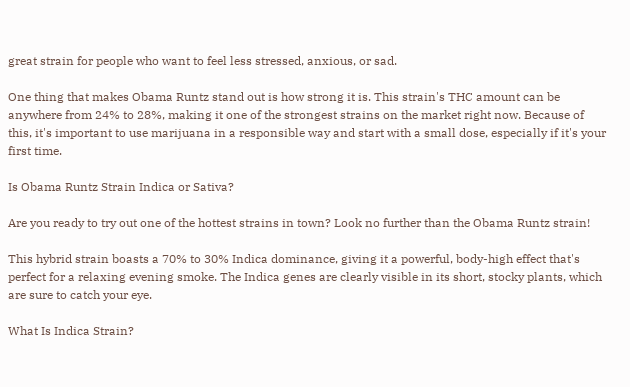great strain for people who want to feel less stressed, anxious, or sad.

One thing that makes Obama Runtz stand out is how strong it is. This strain's THC amount can be anywhere from 24% to 28%, making it one of the strongest strains on the market right now. Because of this, it's important to use marijuana in a responsible way and start with a small dose, especially if it's your first time.

Is Obama Runtz Strain Indica or Sativa?

Are you ready to try out one of the hottest strains in town? Look no further than the Obama Runtz strain!

This hybrid strain boasts a 70% to 30% Indica dominance, giving it a powerful, body-high effect that's perfect for a relaxing evening smoke. The Indica genes are clearly visible in its short, stocky plants, which are sure to catch your eye.

What Is Indica Strain?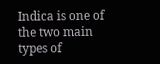Indica is one of the two main types of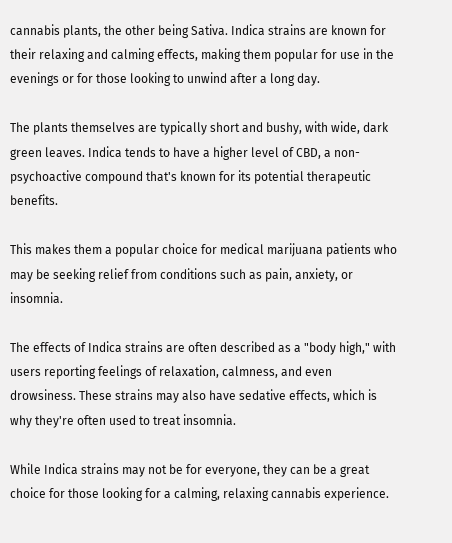cannabis plants, the other being Sativa. Indica strains are known for their relaxing and calming effects, making them popular for use in the evenings or for those looking to unwind after a long day.

The plants themselves are typically short and bushy, with wide, dark green leaves. Indica tends to have a higher level of CBD, a non-psychoactive compound that's known for its potential therapeutic benefits.

This makes them a popular choice for medical marijuana patients who may be seeking relief from conditions such as pain, anxiety, or insomnia.

The effects of Indica strains are often described as a "body high," with users reporting feelings of relaxation, calmness, and even drowsiness. These strains may also have sedative effects, which is why they're often used to treat insomnia.

While Indica strains may not be for everyone, they can be a great choice for those looking for a calming, relaxing cannabis experience.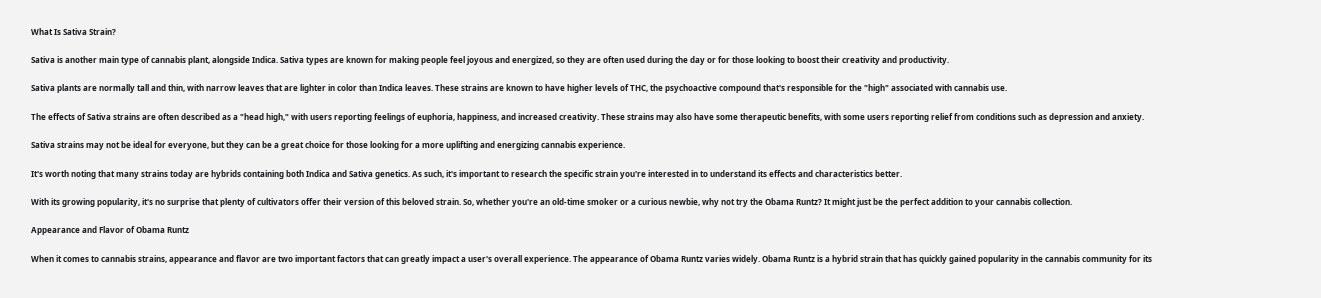What Is Sativa Strain?

Sativa is another main type of cannabis plant, alongside Indica. Sativa types are known for making people feel joyous and energized, so they are often used during the day or for those looking to boost their creativity and productivity.

Sativa plants are normally tall and thin, with narrow leaves that are lighter in color than Indica leaves. These strains are known to have higher levels of THC, the psychoactive compound that's responsible for the "high" associated with cannabis use.

The effects of Sativa strains are often described as a "head high," with users reporting feelings of euphoria, happiness, and increased creativity. These strains may also have some therapeutic benefits, with some users reporting relief from conditions such as depression and anxiety.

Sativa strains may not be ideal for everyone, but they can be a great choice for those looking for a more uplifting and energizing cannabis experience.

It's worth noting that many strains today are hybrids containing both Indica and Sativa genetics. As such, it's important to research the specific strain you're interested in to understand its effects and characteristics better.

With its growing popularity, it's no surprise that plenty of cultivators offer their version of this beloved strain. So, whether you're an old-time smoker or a curious newbie, why not try the Obama Runtz? It might just be the perfect addition to your cannabis collection.

Appearance and Flavor of Obama Runtz

When it comes to cannabis strains, appearance and flavor are two important factors that can greatly impact a user's overall experience. The appearance of Obama Runtz varies widely. Obama Runtz is a hybrid strain that has quickly gained popularity in the cannabis community for its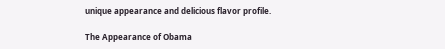unique appearance and delicious flavor profile.

The Appearance of Obama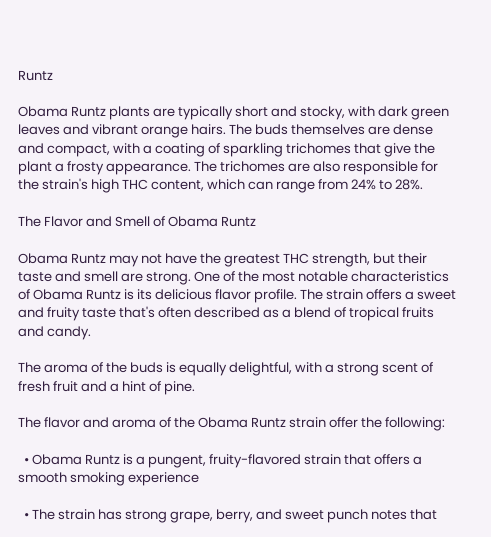Runtz

Obama Runtz plants are typically short and stocky, with dark green leaves and vibrant orange hairs. The buds themselves are dense and compact, with a coating of sparkling trichomes that give the plant a frosty appearance. The trichomes are also responsible for the strain's high THC content, which can range from 24% to 28%.

The Flavor and Smell of Obama Runtz

Obama Runtz may not have the greatest THC strength, but their taste and smell are strong. One of the most notable characteristics of Obama Runtz is its delicious flavor profile. The strain offers a sweet and fruity taste that's often described as a blend of tropical fruits and candy.

The aroma of the buds is equally delightful, with a strong scent of fresh fruit and a hint of pine.

The flavor and aroma of the Obama Runtz strain offer the following:

  • Obama Runtz is a pungent, fruity-flavored strain that offers a smooth smoking experience

  • The strain has strong grape, berry, and sweet punch notes that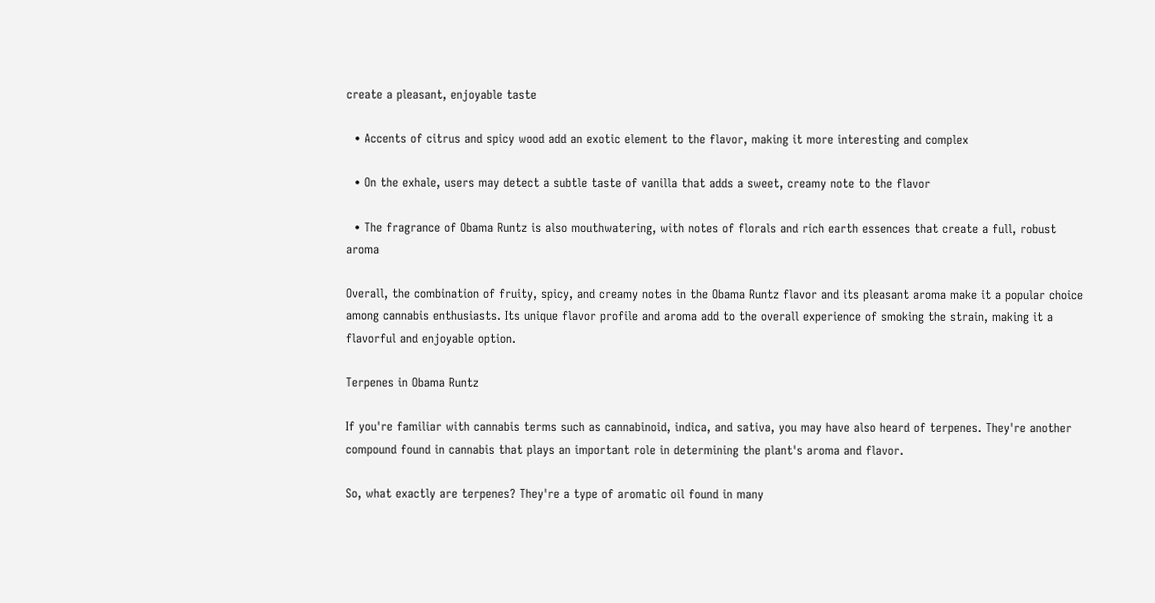create a pleasant, enjoyable taste

  • Accents of citrus and spicy wood add an exotic element to the flavor, making it more interesting and complex

  • On the exhale, users may detect a subtle taste of vanilla that adds a sweet, creamy note to the flavor

  • The fragrance of Obama Runtz is also mouthwatering, with notes of florals and rich earth essences that create a full, robust aroma

Overall, the combination of fruity, spicy, and creamy notes in the Obama Runtz flavor and its pleasant aroma make it a popular choice among cannabis enthusiasts. Its unique flavor profile and aroma add to the overall experience of smoking the strain, making it a flavorful and enjoyable option.

Terpenes in Obama Runtz

If you're familiar with cannabis terms such as cannabinoid, indica, and sativa, you may have also heard of terpenes. They're another compound found in cannabis that plays an important role in determining the plant's aroma and flavor.

So, what exactly are terpenes? They're a type of aromatic oil found in many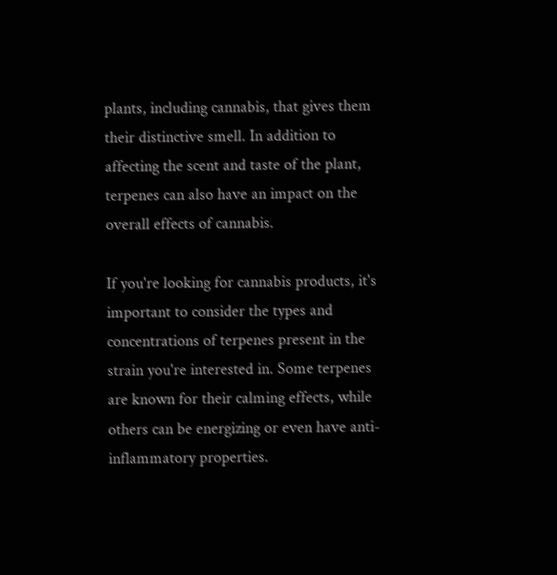plants, including cannabis, that gives them their distinctive smell. In addition to affecting the scent and taste of the plant, terpenes can also have an impact on the overall effects of cannabis.

If you're looking for cannabis products, it's important to consider the types and concentrations of terpenes present in the strain you're interested in. Some terpenes are known for their calming effects, while others can be energizing or even have anti-inflammatory properties.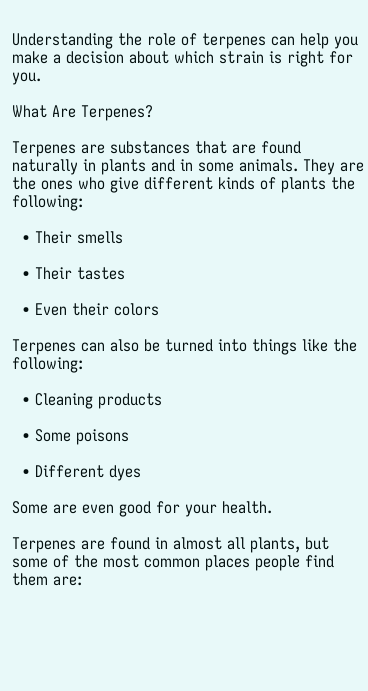Understanding the role of terpenes can help you make a decision about which strain is right for you.

What Are Terpenes?

Terpenes are substances that are found naturally in plants and in some animals. They are the ones who give different kinds of plants the following:

  • Their smells

  • Their tastes

  • Even their colors

Terpenes can also be turned into things like the following:

  • Cleaning products

  • Some poisons

  • Different dyes

Some are even good for your health.

Terpenes are found in almost all plants, but some of the most common places people find them are: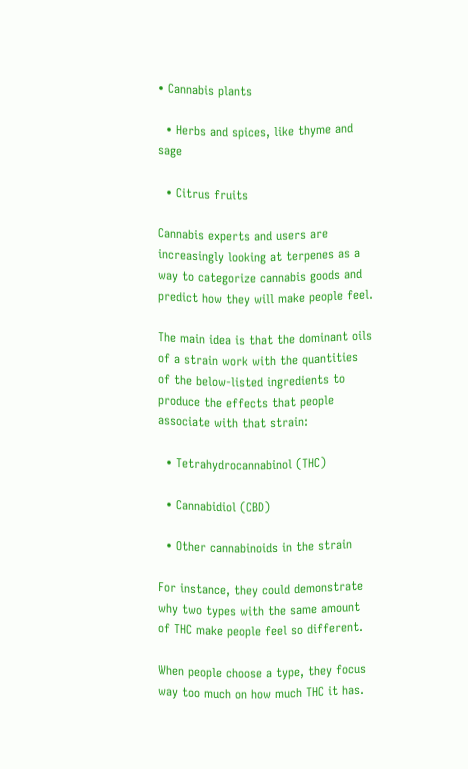• Cannabis plants

  • Herbs and spices, like thyme and sage

  • Citrus fruits

Cannabis experts and users are increasingly looking at terpenes as a way to categorize cannabis goods and predict how they will make people feel.

The main idea is that the dominant oils of a strain work with the quantities of the below-listed ingredients to produce the effects that people associate with that strain:

  • Tetrahydrocannabinol (THC)

  • Cannabidiol (CBD)

  • Other cannabinoids in the strain

For instance, they could demonstrate why two types with the same amount of THC make people feel so different.

When people choose a type, they focus way too much on how much THC it has.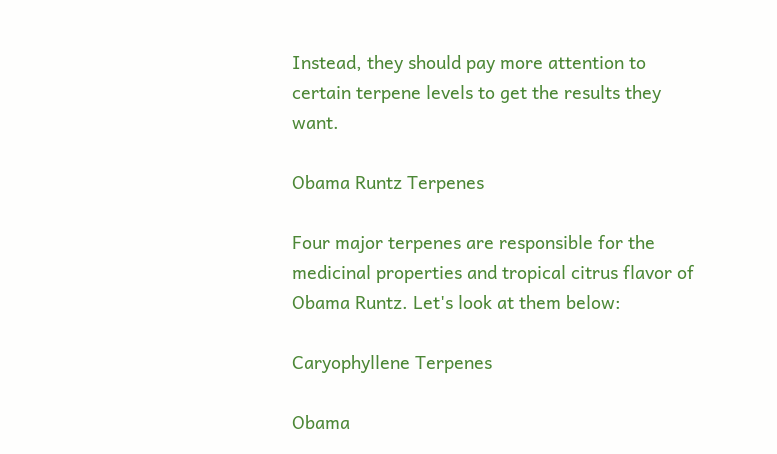Instead, they should pay more attention to certain terpene levels to get the results they want.

Obama Runtz Terpenes

Four major terpenes are responsible for the medicinal properties and tropical citrus flavor of Obama Runtz. Let's look at them below:

Caryophyllene Terpenes

Obama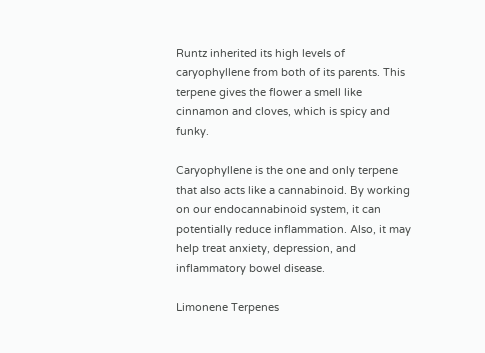Runtz inherited its high levels of caryophyllene from both of its parents. This terpene gives the flower a smell like cinnamon and cloves, which is spicy and funky.

Caryophyllene is the one and only terpene that also acts like a cannabinoid. By working on our endocannabinoid system, it can potentially reduce inflammation. Also, it may help treat anxiety, depression, and inflammatory bowel disease.

Limonene Terpenes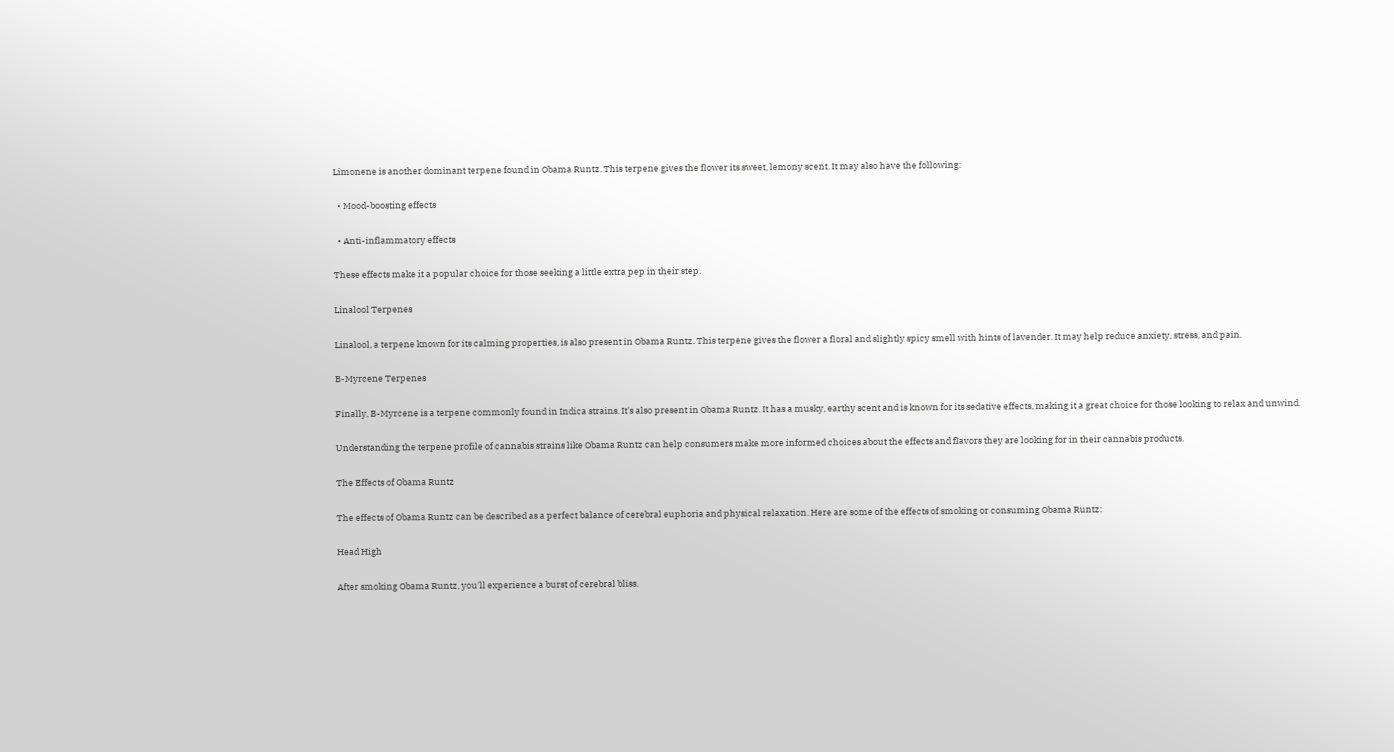Limonene is another dominant terpene found in Obama Runtz. This terpene gives the flower its sweet, lemony scent. It may also have the following:

  • Mood-boosting effects

  • Anti-inflammatory effects

These effects make it a popular choice for those seeking a little extra pep in their step.

Linalool Terpenes

Linalool, a terpene known for its calming properties, is also present in Obama Runtz. This terpene gives the flower a floral and slightly spicy smell with hints of lavender. It may help reduce anxiety, stress, and pain.

B-Myrcene Terpenes

Finally, B-Myrcene is a terpene commonly found in Indica strains. It's also present in Obama Runtz. It has a musky, earthy scent and is known for its sedative effects, making it a great choice for those looking to relax and unwind.

Understanding the terpene profile of cannabis strains like Obama Runtz can help consumers make more informed choices about the effects and flavors they are looking for in their cannabis products.

The Effects of Obama Runtz

The effects of Obama Runtz can be described as a perfect balance of cerebral euphoria and physical relaxation. Here are some of the effects of smoking or consuming Obama Runtz:

Head High

After smoking Obama Runtz, you'll experience a burst of cerebral bliss.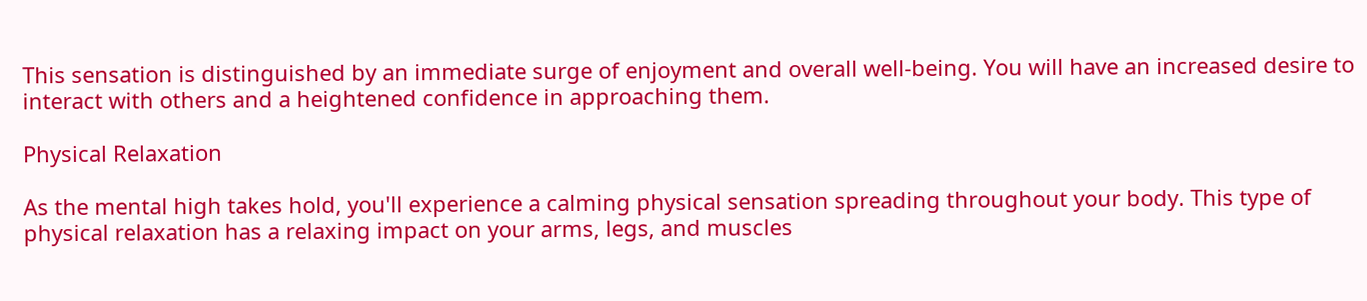This sensation is distinguished by an immediate surge of enjoyment and overall well-being. You will have an increased desire to interact with others and a heightened confidence in approaching them.

Physical Relaxation

As the mental high takes hold, you'll experience a calming physical sensation spreading throughout your body. This type of physical relaxation has a relaxing impact on your arms, legs, and muscles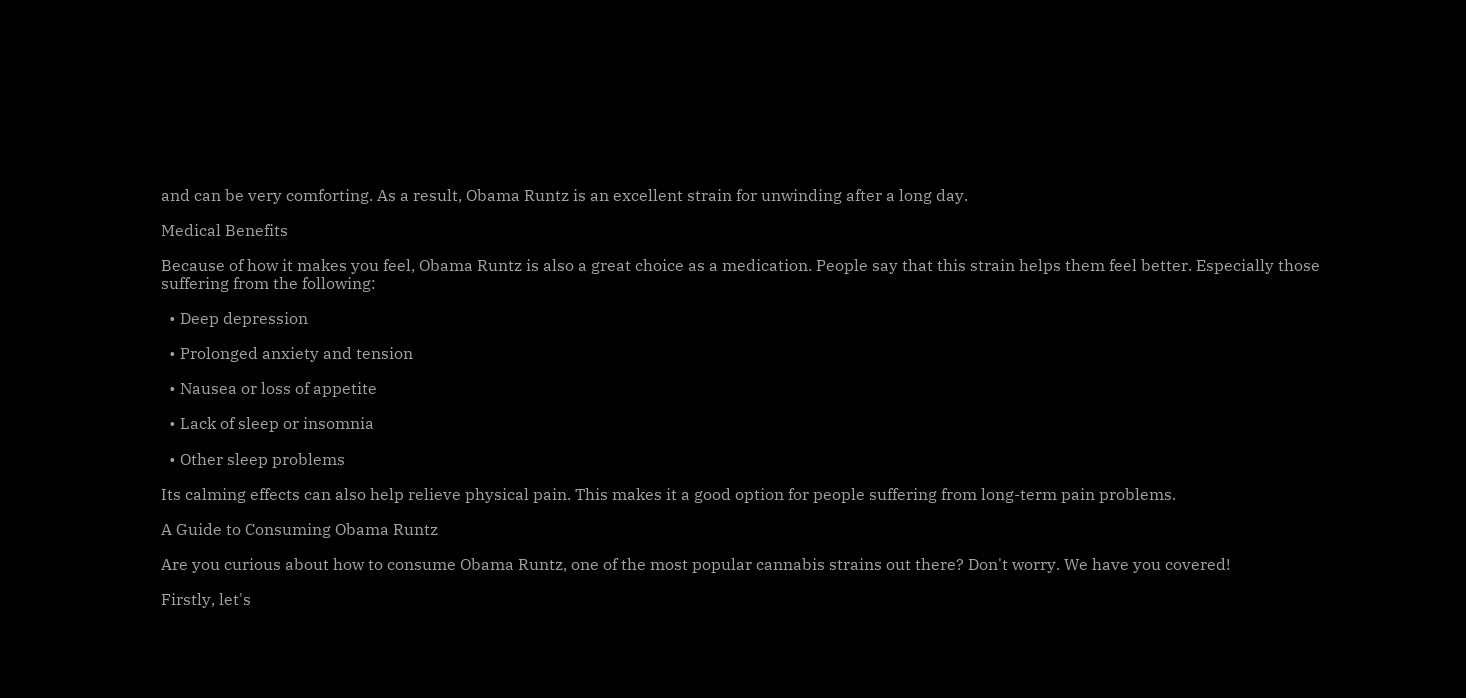and can be very comforting. As a result, Obama Runtz is an excellent strain for unwinding after a long day.

Medical Benefits

Because of how it makes you feel, Obama Runtz is also a great choice as a medication. People say that this strain helps them feel better. Especially those suffering from the following:

  • Deep depression

  • Prolonged anxiety and tension

  • Nausea or loss of appetite

  • Lack of sleep or insomnia

  • Other sleep problems

Its calming effects can also help relieve physical pain. This makes it a good option for people suffering from long-term pain problems.

A Guide to Consuming Obama Runtz

Are you curious about how to consume Obama Runtz, one of the most popular cannabis strains out there? Don't worry. We have you covered!

Firstly, let's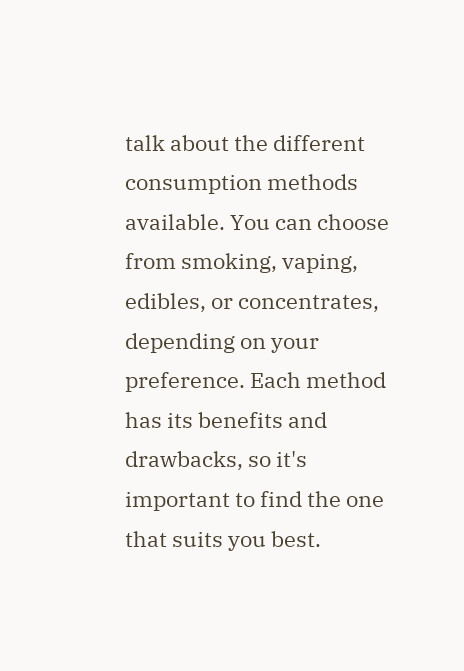talk about the different consumption methods available. You can choose from smoking, vaping, edibles, or concentrates, depending on your preference. Each method has its benefits and drawbacks, so it's important to find the one that suits you best.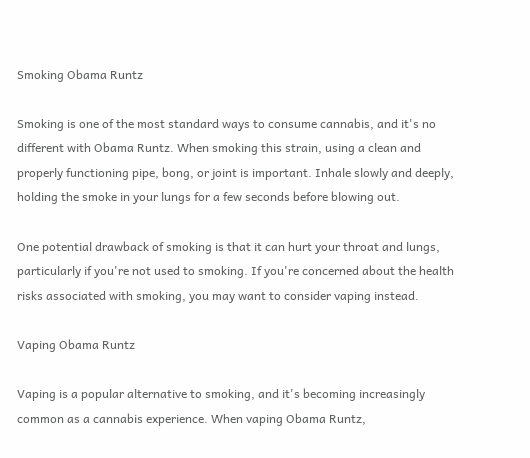Smoking Obama Runtz

Smoking is one of the most standard ways to consume cannabis, and it's no different with Obama Runtz. When smoking this strain, using a clean and properly functioning pipe, bong, or joint is important. Inhale slowly and deeply, holding the smoke in your lungs for a few seconds before blowing out.

One potential drawback of smoking is that it can hurt your throat and lungs, particularly if you're not used to smoking. If you're concerned about the health risks associated with smoking, you may want to consider vaping instead.

Vaping Obama Runtz

Vaping is a popular alternative to smoking, and it's becoming increasingly common as a cannabis experience. When vaping Obama Runtz,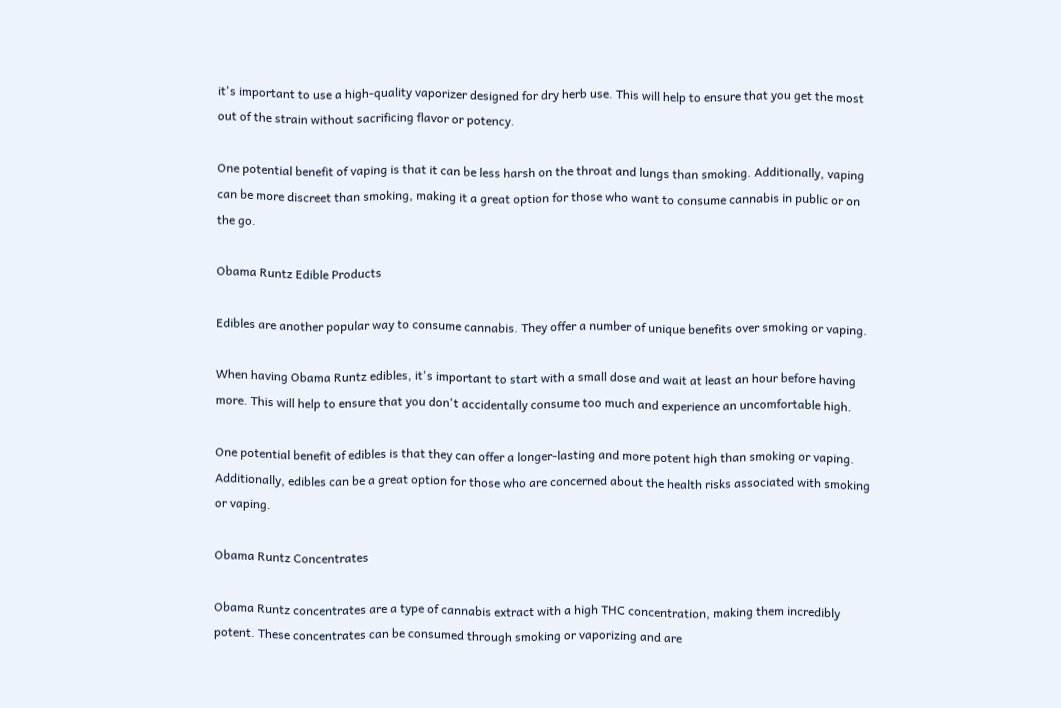it's important to use a high-quality vaporizer designed for dry herb use. This will help to ensure that you get the most out of the strain without sacrificing flavor or potency.

One potential benefit of vaping is that it can be less harsh on the throat and lungs than smoking. Additionally, vaping can be more discreet than smoking, making it a great option for those who want to consume cannabis in public or on the go.

Obama Runtz Edible Products

Edibles are another popular way to consume cannabis. They offer a number of unique benefits over smoking or vaping.

When having Obama Runtz edibles, it's important to start with a small dose and wait at least an hour before having more. This will help to ensure that you don't accidentally consume too much and experience an uncomfortable high.

One potential benefit of edibles is that they can offer a longer-lasting and more potent high than smoking or vaping. Additionally, edibles can be a great option for those who are concerned about the health risks associated with smoking or vaping.

Obama Runtz Concentrates

Obama Runtz concentrates are a type of cannabis extract with a high THC concentration, making them incredibly potent. These concentrates can be consumed through smoking or vaporizing and are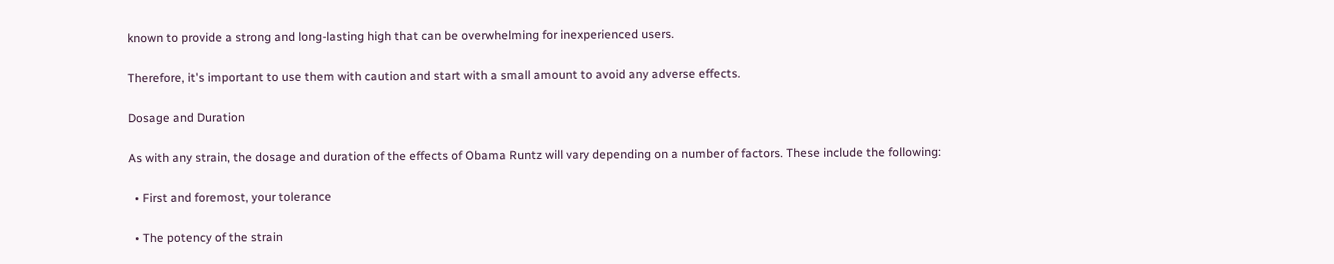known to provide a strong and long-lasting high that can be overwhelming for inexperienced users.

Therefore, it's important to use them with caution and start with a small amount to avoid any adverse effects.

Dosage and Duration

As with any strain, the dosage and duration of the effects of Obama Runtz will vary depending on a number of factors. These include the following:

  • First and foremost, your tolerance

  • The potency of the strain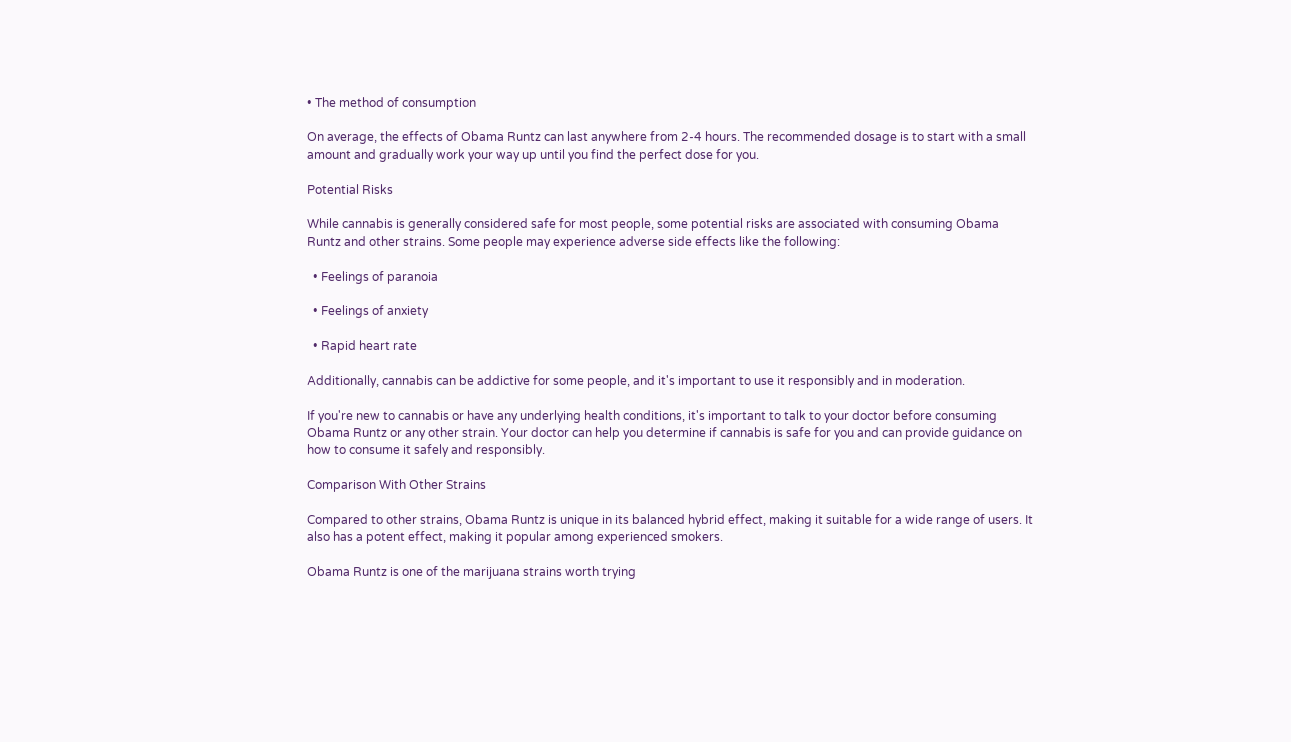• The method of consumption

On average, the effects of Obama Runtz can last anywhere from 2-4 hours. The recommended dosage is to start with a small amount and gradually work your way up until you find the perfect dose for you.

Potential Risks

While cannabis is generally considered safe for most people, some potential risks are associated with consuming Obama Runtz and other strains. Some people may experience adverse side effects like the following:

  • Feelings of paranoia

  • Feelings of anxiety

  • Rapid heart rate

Additionally, cannabis can be addictive for some people, and it's important to use it responsibly and in moderation.

If you're new to cannabis or have any underlying health conditions, it's important to talk to your doctor before consuming Obama Runtz or any other strain. Your doctor can help you determine if cannabis is safe for you and can provide guidance on how to consume it safely and responsibly.

Comparison With Other Strains

Compared to other strains, Obama Runtz is unique in its balanced hybrid effect, making it suitable for a wide range of users. It also has a potent effect, making it popular among experienced smokers.

Obama Runtz is one of the marijuana strains worth trying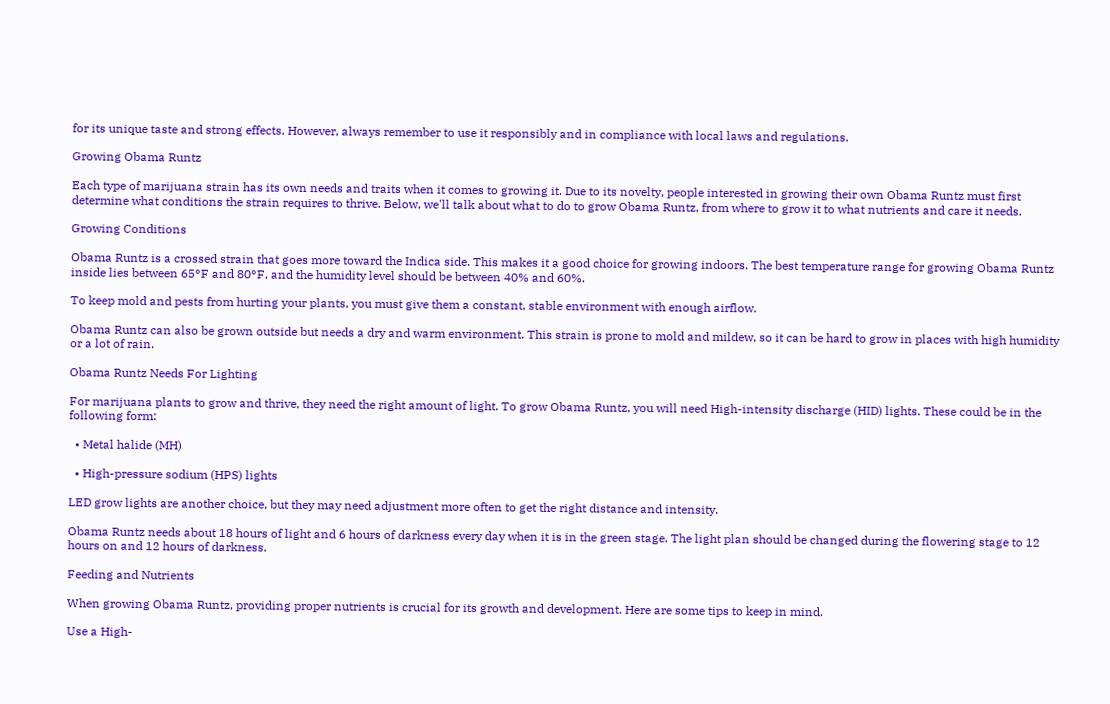for its unique taste and strong effects. However, always remember to use it responsibly and in compliance with local laws and regulations.

Growing Obama Runtz

Each type of marijuana strain has its own needs and traits when it comes to growing it. Due to its novelty, people interested in growing their own Obama Runtz must first determine what conditions the strain requires to thrive. Below, we'll talk about what to do to grow Obama Runtz, from where to grow it to what nutrients and care it needs.

Growing Conditions

Obama Runtz is a crossed strain that goes more toward the Indica side. This makes it a good choice for growing indoors. The best temperature range for growing Obama Runtz inside lies between 65°F and 80°F, and the humidity level should be between 40% and 60%.

To keep mold and pests from hurting your plants, you must give them a constant, stable environment with enough airflow.

Obama Runtz can also be grown outside but needs a dry and warm environment. This strain is prone to mold and mildew, so it can be hard to grow in places with high humidity or a lot of rain.

Obama Runtz Needs For Lighting

For marijuana plants to grow and thrive, they need the right amount of light. To grow Obama Runtz, you will need High-intensity discharge (HID) lights. These could be in the following form:

  • Metal halide (MH)

  • High-pressure sodium (HPS) lights

LED grow lights are another choice, but they may need adjustment more often to get the right distance and intensity.

Obama Runtz needs about 18 hours of light and 6 hours of darkness every day when it is in the green stage. The light plan should be changed during the flowering stage to 12 hours on and 12 hours of darkness.

Feeding and Nutrients

When growing Obama Runtz, providing proper nutrients is crucial for its growth and development. Here are some tips to keep in mind.

Use a High-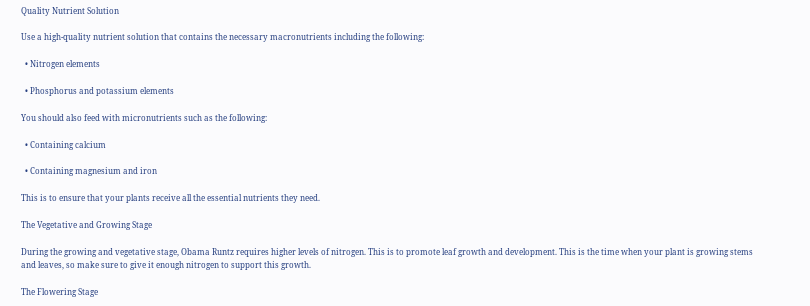Quality Nutrient Solution

Use a high-quality nutrient solution that contains the necessary macronutrients including the following:

  • Nitrogen elements

  • Phosphorus and potassium elements

You should also feed with micronutrients such as the following:

  • Containing calcium

  • Containing magnesium and iron

This is to ensure that your plants receive all the essential nutrients they need.

The Vegetative and Growing Stage

During the growing and vegetative stage, Obama Runtz requires higher levels of nitrogen. This is to promote leaf growth and development. This is the time when your plant is growing stems and leaves, so make sure to give it enough nitrogen to support this growth.

The Flowering Stage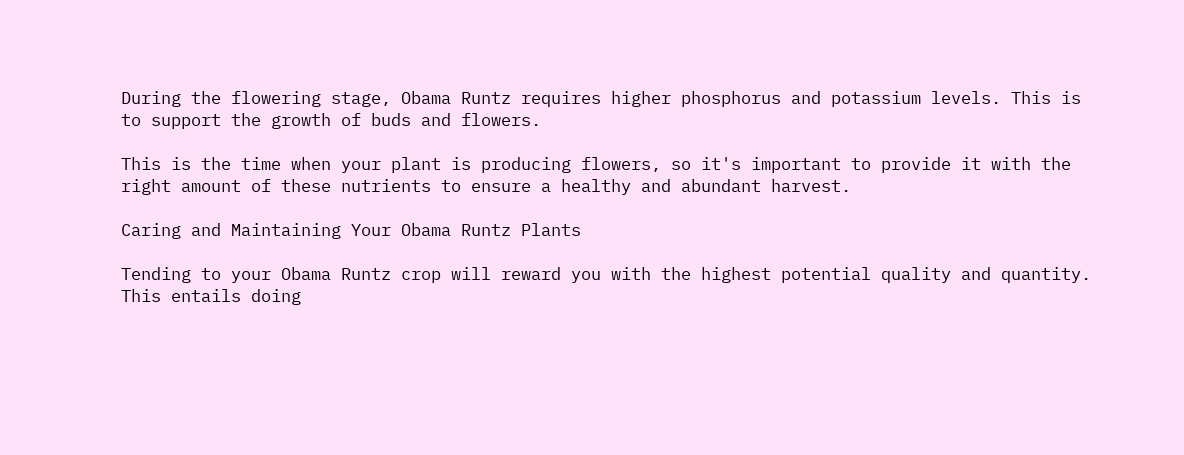During the flowering stage, Obama Runtz requires higher phosphorus and potassium levels. This is to support the growth of buds and flowers.

This is the time when your plant is producing flowers, so it's important to provide it with the right amount of these nutrients to ensure a healthy and abundant harvest.

Caring and Maintaining Your Obama Runtz Plants

Tending to your Obama Runtz crop will reward you with the highest potential quality and quantity. This entails doing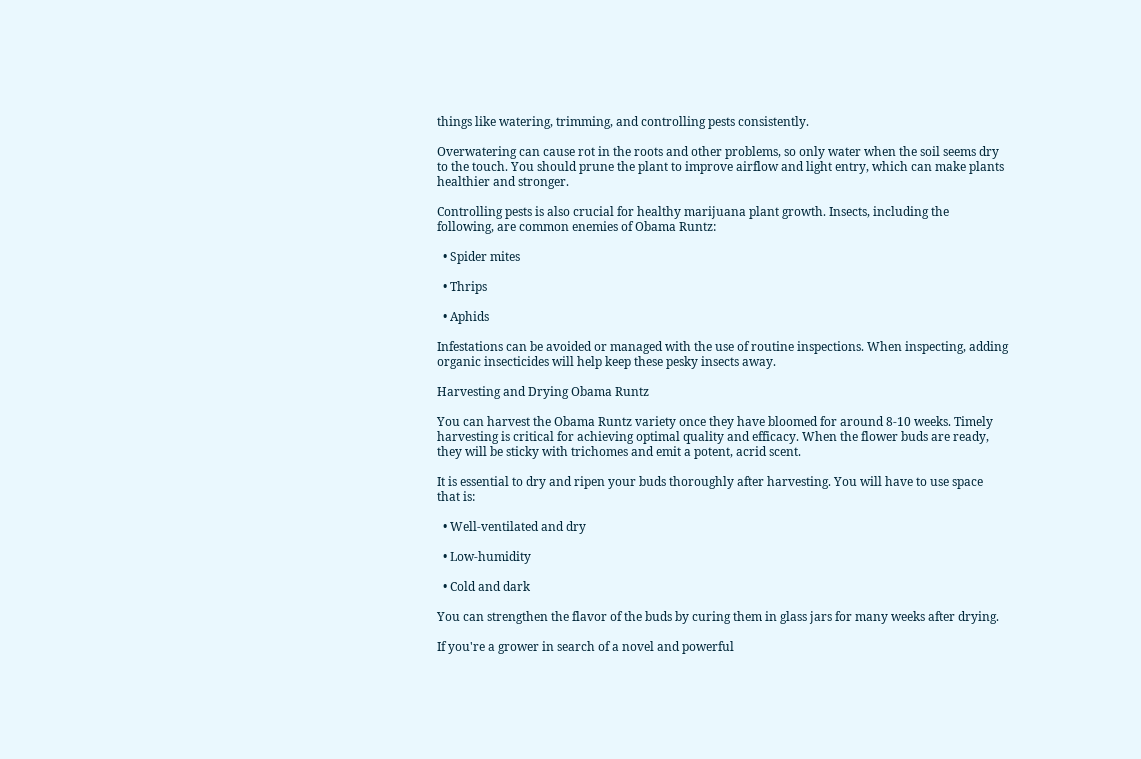things like watering, trimming, and controlling pests consistently.

Overwatering can cause rot in the roots and other problems, so only water when the soil seems dry to the touch. You should prune the plant to improve airflow and light entry, which can make plants healthier and stronger.

Controlling pests is also crucial for healthy marijuana plant growth. Insects, including the following, are common enemies of Obama Runtz:

  • Spider mites

  • Thrips

  • Aphids

Infestations can be avoided or managed with the use of routine inspections. When inspecting, adding organic insecticides will help keep these pesky insects away.

Harvesting and Drying Obama Runtz

You can harvest the Obama Runtz variety once they have bloomed for around 8-10 weeks. Timely harvesting is critical for achieving optimal quality and efficacy. When the flower buds are ready, they will be sticky with trichomes and emit a potent, acrid scent.

It is essential to dry and ripen your buds thoroughly after harvesting. You will have to use space that is:

  • Well-ventilated and dry

  • Low-humidity

  • Cold and dark

You can strengthen the flavor of the buds by curing them in glass jars for many weeks after drying.

If you're a grower in search of a novel and powerful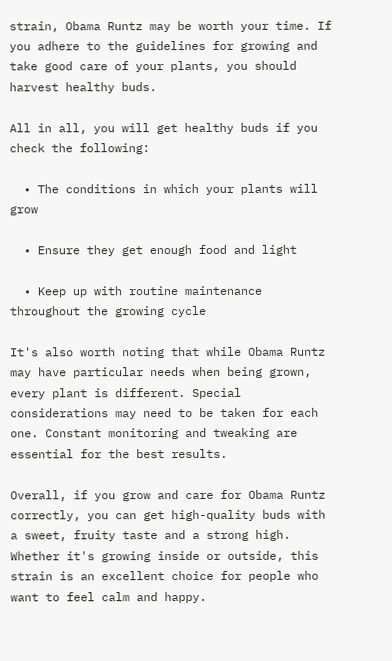strain, Obama Runtz may be worth your time. If you adhere to the guidelines for growing and take good care of your plants, you should harvest healthy buds.

All in all, you will get healthy buds if you check the following:

  • The conditions in which your plants will grow

  • Ensure they get enough food and light

  • Keep up with routine maintenance throughout the growing cycle

It's also worth noting that while Obama Runtz may have particular needs when being grown, every plant is different. Special considerations may need to be taken for each one. Constant monitoring and tweaking are essential for the best results.

Overall, if you grow and care for Obama Runtz correctly, you can get high-quality buds with a sweet, fruity taste and a strong high. Whether it's growing inside or outside, this strain is an excellent choice for people who want to feel calm and happy.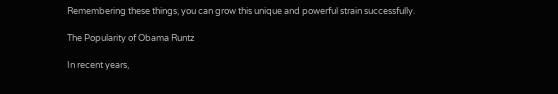Remembering these things, you can grow this unique and powerful strain successfully.

The Popularity of Obama Runtz

In recent years,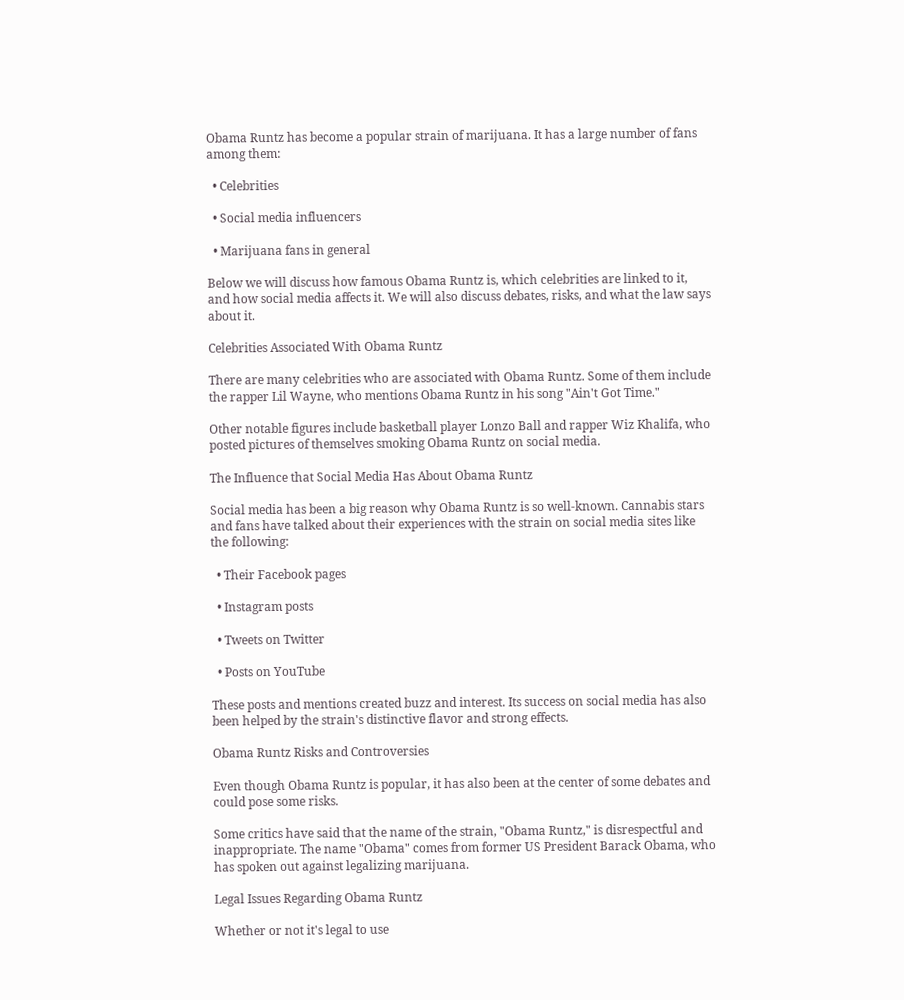Obama Runtz has become a popular strain of marijuana. It has a large number of fans among them:

  • Celebrities

  • Social media influencers

  • Marijuana fans in general

Below we will discuss how famous Obama Runtz is, which celebrities are linked to it, and how social media affects it. We will also discuss debates, risks, and what the law says about it.

Celebrities Associated With Obama Runtz

There are many celebrities who are associated with Obama Runtz. Some of them include the rapper Lil Wayne, who mentions Obama Runtz in his song "Ain't Got Time."

Other notable figures include basketball player Lonzo Ball and rapper Wiz Khalifa, who posted pictures of themselves smoking Obama Runtz on social media.

The Influence that Social Media Has About Obama Runtz

Social media has been a big reason why Obama Runtz is so well-known. Cannabis stars and fans have talked about their experiences with the strain on social media sites like the following:

  • Their Facebook pages

  • Instagram posts

  • Tweets on Twitter

  • Posts on YouTube

These posts and mentions created buzz and interest. Its success on social media has also been helped by the strain's distinctive flavor and strong effects.

Obama Runtz Risks and Controversies

Even though Obama Runtz is popular, it has also been at the center of some debates and could pose some risks.

Some critics have said that the name of the strain, "Obama Runtz," is disrespectful and inappropriate. The name "Obama" comes from former US President Barack Obama, who has spoken out against legalizing marijuana.

Legal Issues Regarding Obama Runtz

Whether or not it's legal to use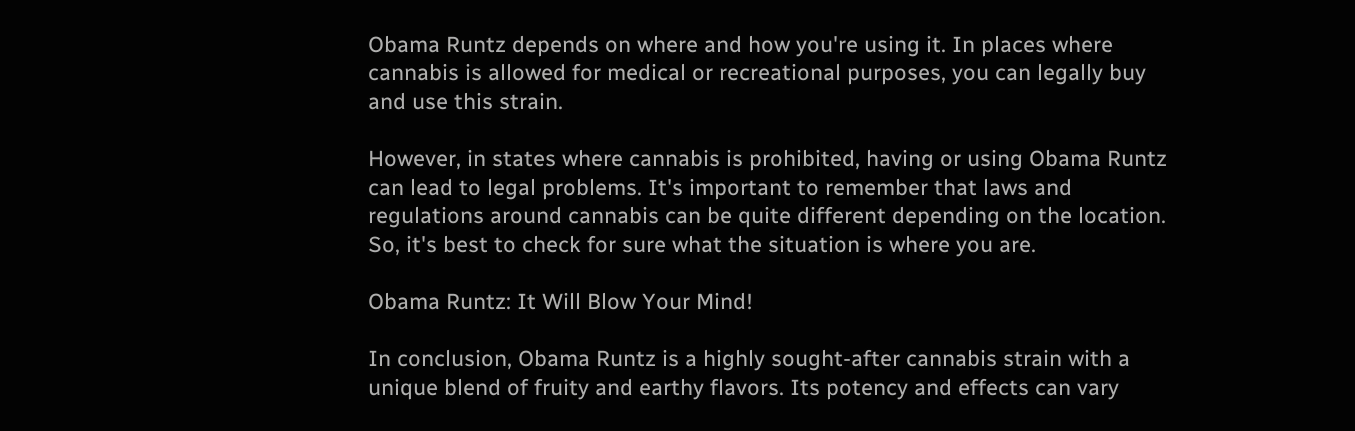Obama Runtz depends on where and how you're using it. In places where cannabis is allowed for medical or recreational purposes, you can legally buy and use this strain.

However, in states where cannabis is prohibited, having or using Obama Runtz can lead to legal problems. It's important to remember that laws and regulations around cannabis can be quite different depending on the location. So, it's best to check for sure what the situation is where you are.

Obama Runtz: It Will Blow Your Mind!

In conclusion, Obama Runtz is a highly sought-after cannabis strain with a unique blend of fruity and earthy flavors. Its potency and effects can vary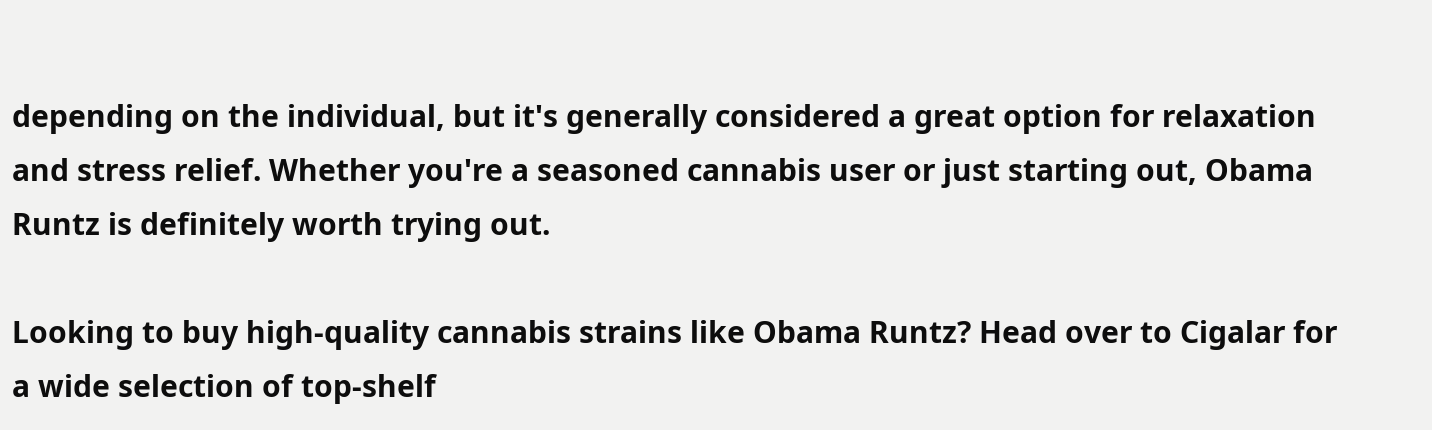depending on the individual, but it's generally considered a great option for relaxation and stress relief. Whether you're a seasoned cannabis user or just starting out, Obama Runtz is definitely worth trying out.

Looking to buy high-quality cannabis strains like Obama Runtz? Head over to Cigalar for a wide selection of top-shelf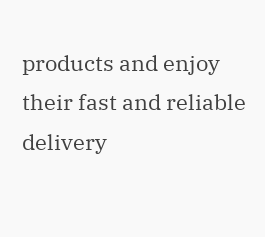products and enjoy their fast and reliable delivery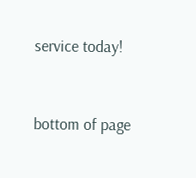service today!


bottom of page